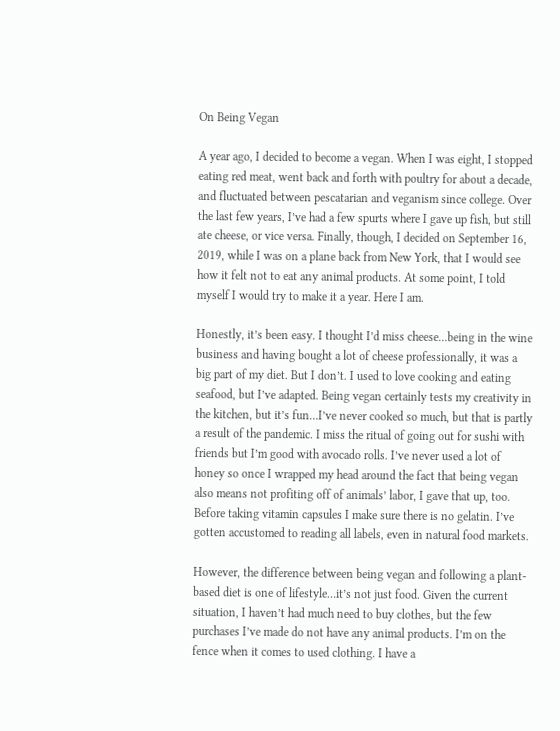On Being Vegan

A year ago, I decided to become a vegan. When I was eight, I stopped eating red meat, went back and forth with poultry for about a decade, and fluctuated between pescatarian and veganism since college. Over the last few years, I’ve had a few spurts where I gave up fish, but still ate cheese, or vice versa. Finally, though, I decided on September 16, 2019, while I was on a plane back from New York, that I would see how it felt not to eat any animal products. At some point, I told myself I would try to make it a year. Here I am.

Honestly, it’s been easy. I thought I’d miss cheese…being in the wine business and having bought a lot of cheese professionally, it was a big part of my diet. But I don’t. I used to love cooking and eating seafood, but I’ve adapted. Being vegan certainly tests my creativity in the kitchen, but it’s fun…I’ve never cooked so much, but that is partly a result of the pandemic. I miss the ritual of going out for sushi with friends but I’m good with avocado rolls. I’ve never used a lot of honey so once I wrapped my head around the fact that being vegan also means not profiting off of animals’ labor, I gave that up, too. Before taking vitamin capsules I make sure there is no gelatin. I’ve gotten accustomed to reading all labels, even in natural food markets.

However, the difference between being vegan and following a plant-based diet is one of lifestyle…it’s not just food. Given the current situation, I haven’t had much need to buy clothes, but the few purchases I’ve made do not have any animal products. I’m on the fence when it comes to used clothing. I have a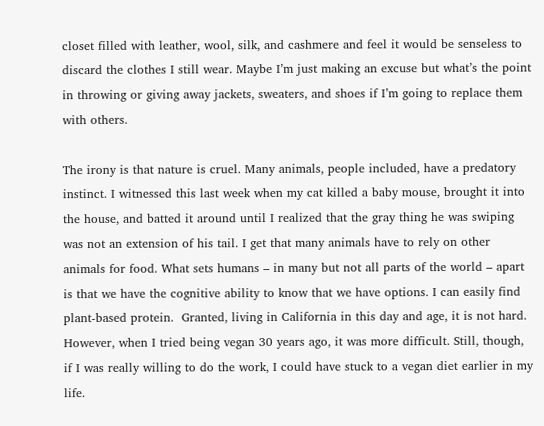closet filled with leather, wool, silk, and cashmere and feel it would be senseless to discard the clothes I still wear. Maybe I’m just making an excuse but what’s the point in throwing or giving away jackets, sweaters, and shoes if I’m going to replace them with others.

The irony is that nature is cruel. Many animals, people included, have a predatory instinct. I witnessed this last week when my cat killed a baby mouse, brought it into the house, and batted it around until I realized that the gray thing he was swiping was not an extension of his tail. I get that many animals have to rely on other animals for food. What sets humans – in many but not all parts of the world – apart is that we have the cognitive ability to know that we have options. I can easily find plant-based protein.  Granted, living in California in this day and age, it is not hard. However, when I tried being vegan 30 years ago, it was more difficult. Still, though, if I was really willing to do the work, I could have stuck to a vegan diet earlier in my life.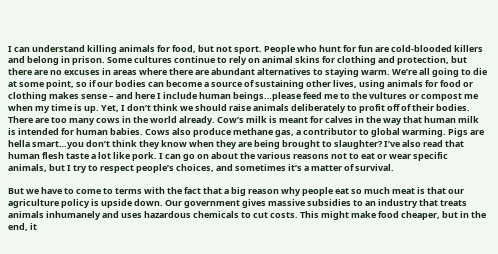I can understand killing animals for food, but not sport. People who hunt for fun are cold-blooded killers and belong in prison. Some cultures continue to rely on animal skins for clothing and protection, but there are no excuses in areas where there are abundant alternatives to staying warm. We’re all going to die at some point, so if our bodies can become a source of sustaining other lives, using animals for food or clothing makes sense – and here I include human beings…please feed me to the vultures or compost me when my time is up. Yet, I don’t think we should raise animals deliberately to profit off of their bodies. There are too many cows in the world already. Cow’s milk is meant for calves in the way that human milk is intended for human babies. Cows also produce methane gas, a contributor to global warming. Pigs are hella smart…you don’t think they know when they are being brought to slaughter? I’ve also read that human flesh taste a lot like pork. I can go on about the various reasons not to eat or wear specific animals, but I try to respect people’s choices, and sometimes it’s a matter of survival.

But we have to come to terms with the fact that a big reason why people eat so much meat is that our agriculture policy is upside down. Our government gives massive subsidies to an industry that treats animals inhumanely and uses hazardous chemicals to cut costs. This might make food cheaper, but in the end, it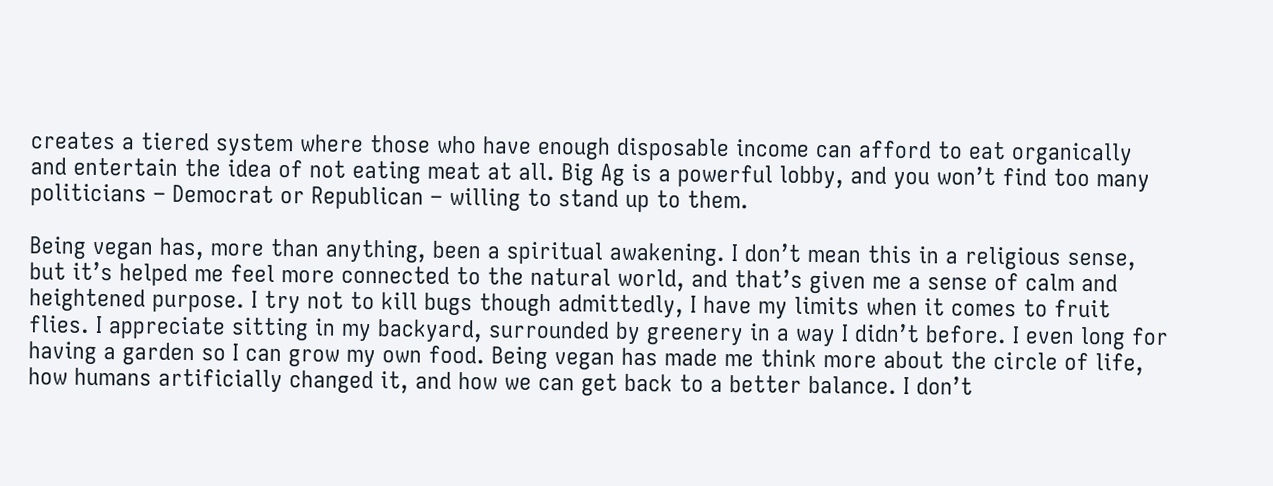creates a tiered system where those who have enough disposable income can afford to eat organically and entertain the idea of not eating meat at all. Big Ag is a powerful lobby, and you won’t find too many politicians – Democrat or Republican – willing to stand up to them.

Being vegan has, more than anything, been a spiritual awakening. I don’t mean this in a religious sense, but it’s helped me feel more connected to the natural world, and that’s given me a sense of calm and heightened purpose. I try not to kill bugs though admittedly, I have my limits when it comes to fruit flies. I appreciate sitting in my backyard, surrounded by greenery in a way I didn’t before. I even long for having a garden so I can grow my own food. Being vegan has made me think more about the circle of life, how humans artificially changed it, and how we can get back to a better balance. I don’t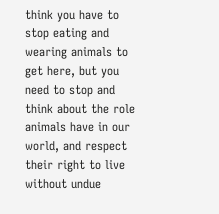think you have to stop eating and wearing animals to get here, but you need to stop and think about the role animals have in our world, and respect their right to live without undue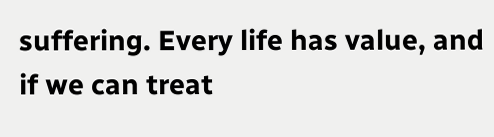suffering. Every life has value, and if we can treat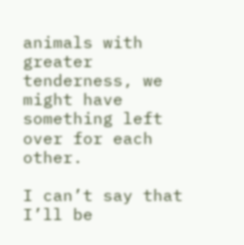animals with greater tenderness, we might have something left over for each other.

I can’t say that I’ll be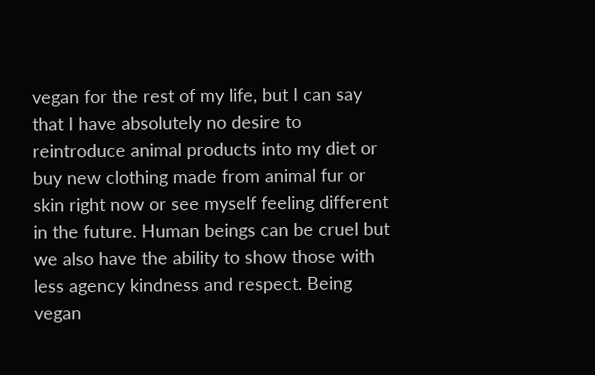vegan for the rest of my life, but I can say that I have absolutely no desire to reintroduce animal products into my diet or buy new clothing made from animal fur or skin right now or see myself feeling different in the future. Human beings can be cruel but we also have the ability to show those with less agency kindness and respect. Being vegan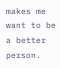makes me want to be a better person.